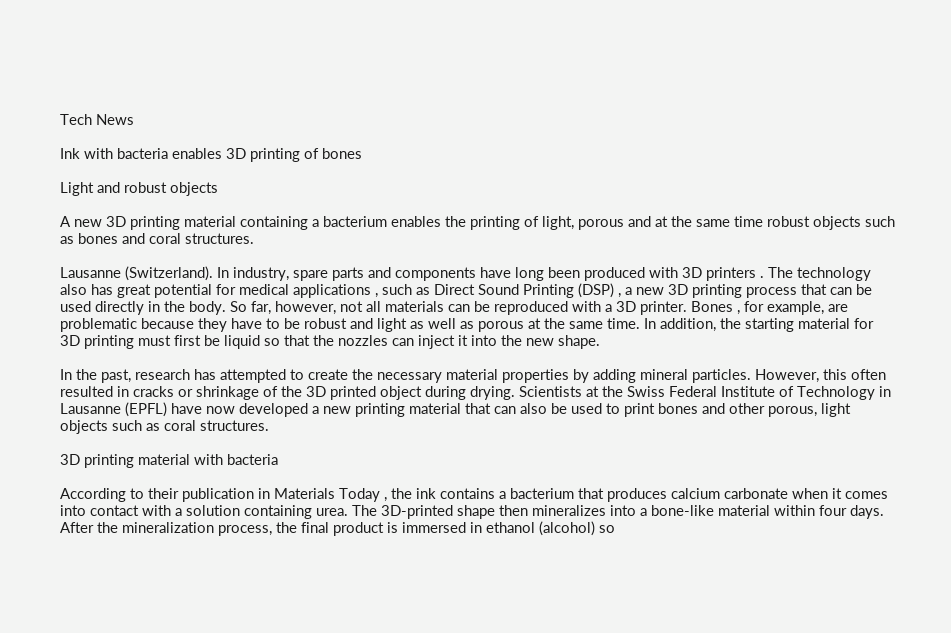Tech News

Ink with bacteria enables 3D printing of bones

Light and robust objects

A new 3D printing material containing a bacterium enables the printing of light, porous and at the same time robust objects such as bones and coral structures.

Lausanne (Switzerland). In industry, spare parts and components have long been produced with 3D printers . The technology also has great potential for medical applications , such as Direct Sound Printing (DSP) , a new 3D printing process that can be used directly in the body. So far, however, not all materials can be reproduced with a 3D printer. Bones , for example, are problematic because they have to be robust and light as well as porous at the same time. In addition, the starting material for 3D printing must first be liquid so that the nozzles can inject it into the new shape.

In the past, research has attempted to create the necessary material properties by adding mineral particles. However, this often resulted in cracks or shrinkage of the 3D printed object during drying. Scientists at the Swiss Federal Institute of Technology in Lausanne (EPFL) have now developed a new printing material that can also be used to print bones and other porous, light objects such as coral structures.

3D printing material with bacteria

According to their publication in Materials Today , the ink contains a bacterium that produces calcium carbonate when it comes into contact with a solution containing urea. The 3D-printed shape then mineralizes into a bone-like material within four days. After the mineralization process, the final product is immersed in ethanol (alcohol) so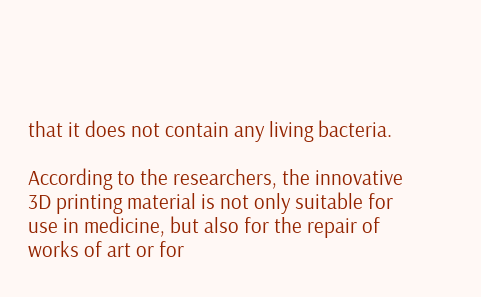that it does not contain any living bacteria.

According to the researchers, the innovative 3D printing material is not only suitable for use in medicine, but also for the repair of works of art or for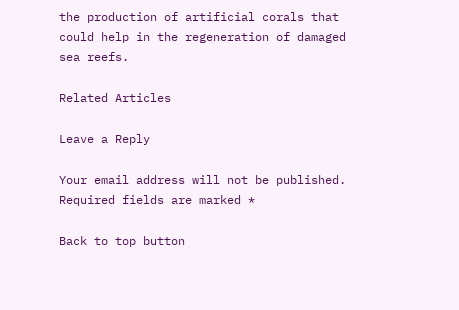the production of artificial corals that could help in the regeneration of damaged sea reefs.

Related Articles

Leave a Reply

Your email address will not be published. Required fields are marked *

Back to top button